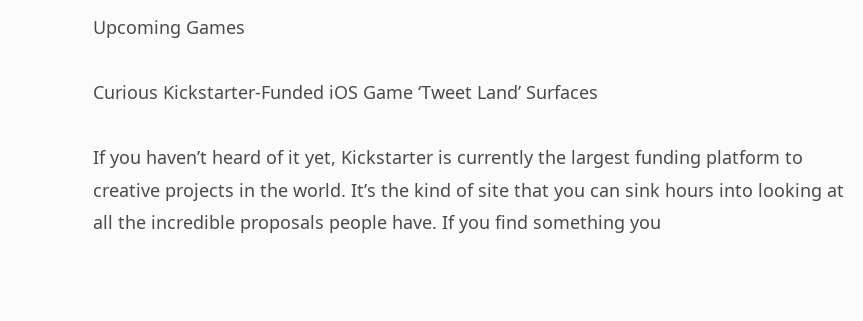Upcoming Games

Curious Kickstarter-Funded iOS Game ‘Tweet Land’ Surfaces

If you haven’t heard of it yet, Kickstarter is currently the largest funding platform to creative projects in the world. It’s the kind of site that you can sink hours into looking at all the incredible proposals people have. If you find something you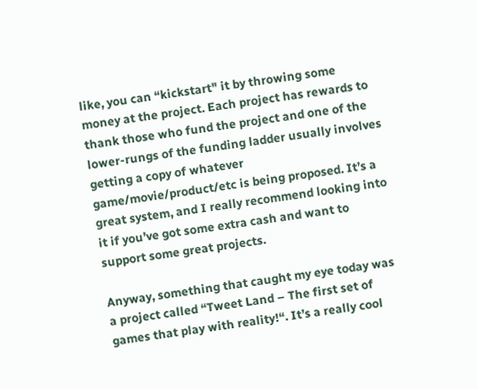like, you can “kickstart" it by throwing some money at the project. Each project has rewards to thank those who fund the project and one of the lower-rungs of the funding ladder usually involves getting a copy of whatever game/movie/product/etc is being proposed. It’s a great system, and I really recommend looking into it if you’ve got some extra cash and want to support some great projects.

Anyway, something that caught my eye today was a project called “Tweet Land – The first set of games that play with reality!“. It’s a really cool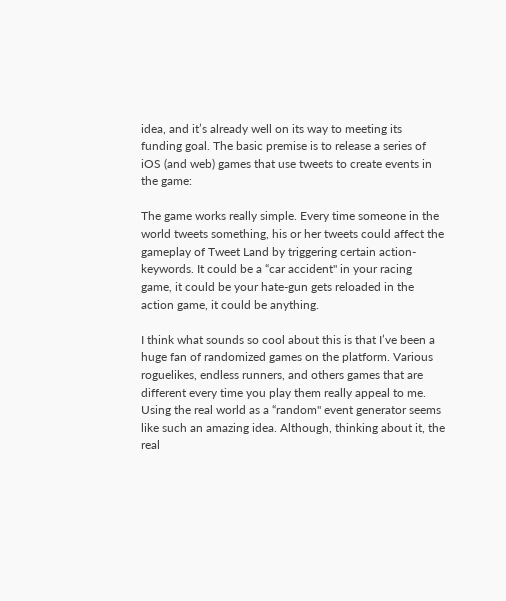idea, and it’s already well on its way to meeting its funding goal. The basic premise is to release a series of iOS (and web) games that use tweets to create events in the game:

The game works really simple. Every time someone in the world tweets something, his or her tweets could affect the gameplay of Tweet Land by triggering certain action-keywords. It could be a “car accident" in your racing game, it could be your hate-gun gets reloaded in the action game, it could be anything.

I think what sounds so cool about this is that I’ve been a huge fan of randomized games on the platform. Various roguelikes, endless runners, and others games that are different every time you play them really appeal to me. Using the real world as a “random" event generator seems like such an amazing idea. Although, thinking about it, the real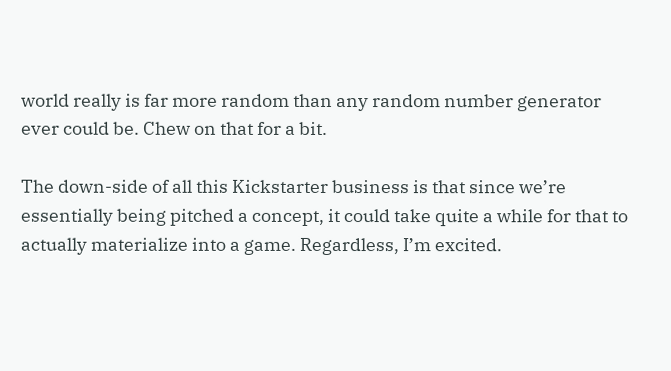world really is far more random than any random number generator ever could be. Chew on that for a bit.

The down-side of all this Kickstarter business is that since we’re essentially being pitched a concept, it could take quite a while for that to actually materialize into a game. Regardless, I’m excited.